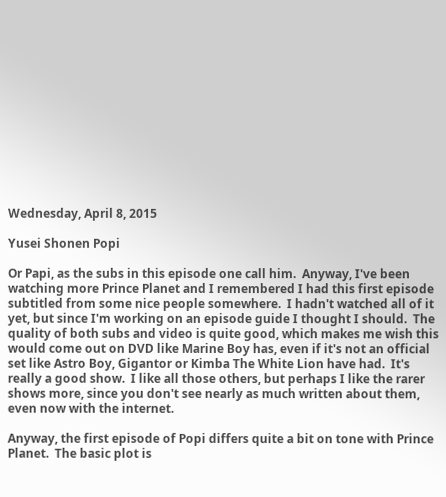Wednesday, April 8, 2015

Yusei Shonen Popi

Or Papi, as the subs in this episode one call him.  Anyway, I've been watching more Prince Planet and I remembered I had this first episode subtitled from some nice people somewhere.  I hadn't watched all of it yet, but since I'm working on an episode guide I thought I should.  The quality of both subs and video is quite good, which makes me wish this would come out on DVD like Marine Boy has, even if it's not an official set like Astro Boy, Gigantor or Kimba The White Lion have had.  It's really a good show.  I like all those others, but perhaps I like the rarer shows more, since you don't see nearly as much written about them, even now with the internet.

Anyway, the first episode of Popi differs quite a bit on tone with Prince Planet.  The basic plot is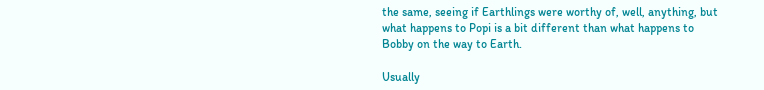the same, seeing if Earthlings were worthy of, well, anything, but what happens to Popi is a bit different than what happens to Bobby on the way to Earth.

Usually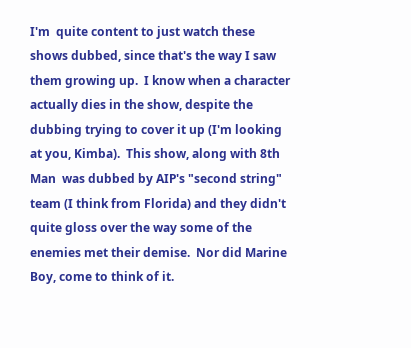I'm  quite content to just watch these shows dubbed, since that's the way I saw them growing up.  I know when a character actually dies in the show, despite the dubbing trying to cover it up (I'm looking at you, Kimba).  This show, along with 8th Man  was dubbed by AIP's "second string" team (I think from Florida) and they didn't quite gloss over the way some of the enemies met their demise.  Nor did Marine Boy, come to think of it.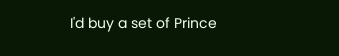I'd buy a set of Prince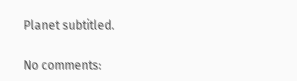Planet subtitled.

No comments: